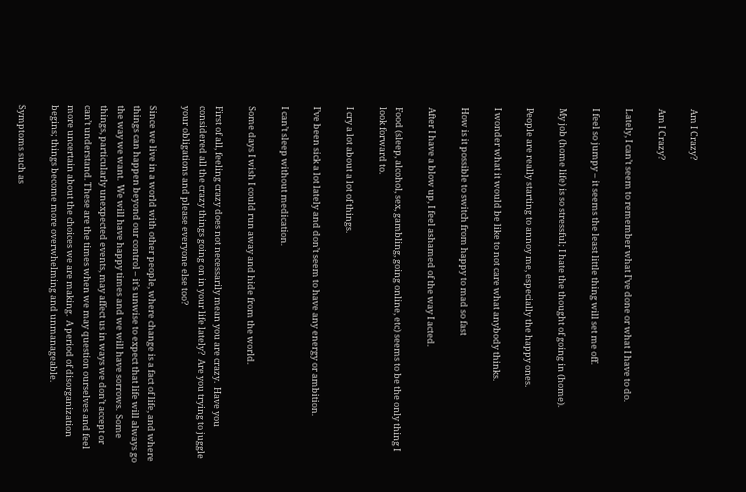Am I Crazy?

Am I Crazy?

Lately, I can’t seem to remember what I’ve done or what I have to do.

I feel so jumpy – it seems the least little thing will set me off.

My job (home life) is so stressful; I hate the thought of going in (home).

People are really starting to annoy me, especially the happy ones.

I wonder what it would be like to not care what anybody thinks.

How is it possible to switch from happy to mad so fast

After I have a blow up, I feel ashamed of the way I acted.

Food (sleep, alcohol, sex, gambling, going online, etc) seems to be the only thing I look forward to.

I cry a lot about a lot of things.

I’ve been sick a lot lately and don’t seem to have any energy or ambition.

I can’t sleep without medication.

Some days I wish I could run away and hide from the world.

First of all, feeling crazy does not necessarily mean you are crazy.  Have you considered all the crazy things going on in your life lately?  Are you trying to juggle your obligations and please everyone else too?

Since we live in a world with other people, where change is a fact of life, and where things can happen beyond our control – it’s unwise to expect that life will always go the way we want.  We will have happy times and we will have sorrows.  Some things, particularly unexpected events, may affect us in ways we don’t accept or can’t understand. These are the times when we may question ourselves and feel more uncertain about the choices we are making.  A period of disorganization begins; things become more overwhelming and unmanageable.

Symptoms such as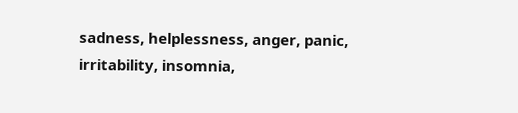sadness, helplessness, anger, panic, irritability, insomnia,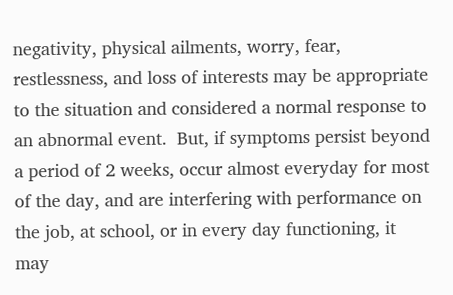negativity, physical ailments, worry, fear, restlessness, and loss of interests may be appropriate to the situation and considered a normal response to an abnormal event.  But, if symptoms persist beyond a period of 2 weeks, occur almost everyday for most of the day, and are interfering with performance on the job, at school, or in every day functioning, it may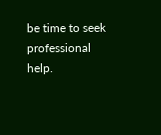be time to seek professional help.